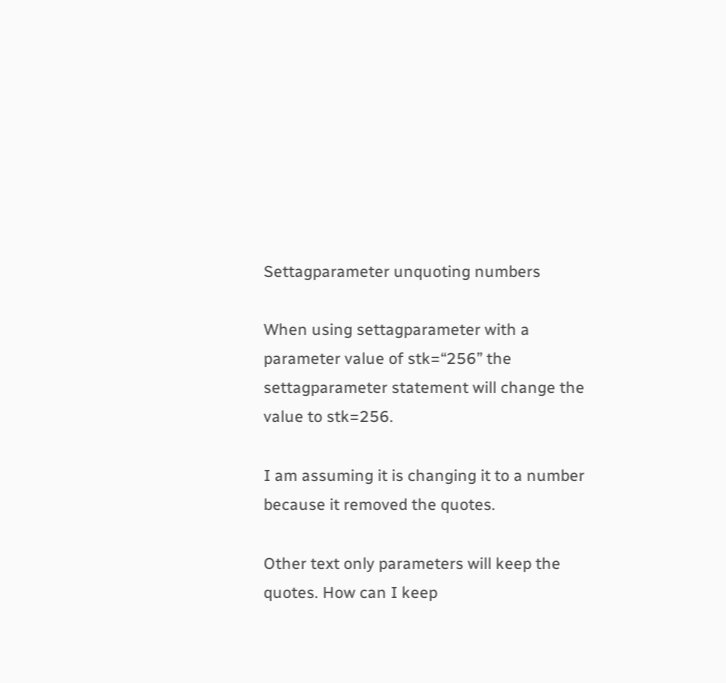Settagparameter unquoting numbers

When using settagparameter with a parameter value of stk=“256” the settagparameter statement will change the value to stk=256.

I am assuming it is changing it to a number because it removed the quotes.

Other text only parameters will keep the quotes. How can I keep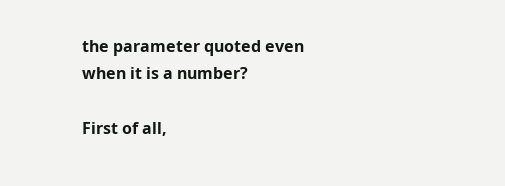the parameter quoted even when it is a number?

First of all,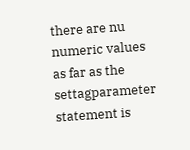there are nu numeric values as far as the settagparameter statement is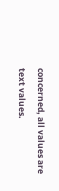concerned, all values are text values.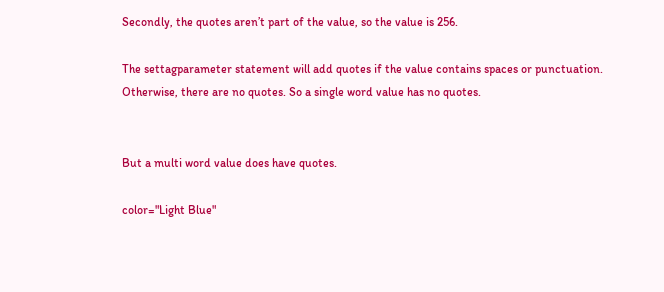Secondly, the quotes aren’t part of the value, so the value is 256.

The settagparameter statement will add quotes if the value contains spaces or punctuation. Otherwise, there are no quotes. So a single word value has no quotes.


But a multi word value does have quotes.

color="Light Blue"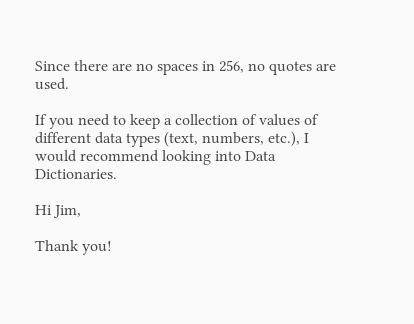Since there are no spaces in 256, no quotes are used.

If you need to keep a collection of values of different data types (text, numbers, etc.), I would recommend looking into Data Dictionaries.

Hi Jim,

Thank you!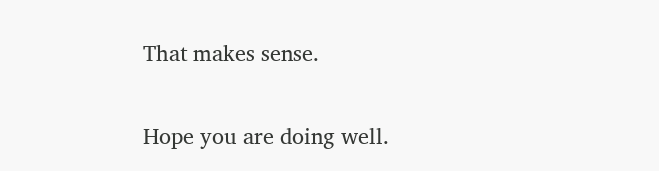That makes sense.

Hope you are doing well.